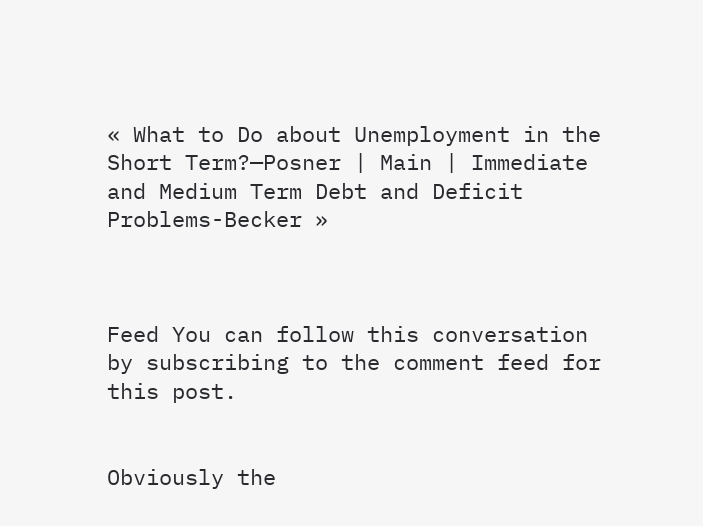« What to Do about Unemployment in the Short Term?—Posner | Main | Immediate and Medium Term Debt and Deficit Problems-Becker »



Feed You can follow this conversation by subscribing to the comment feed for this post.


Obviously the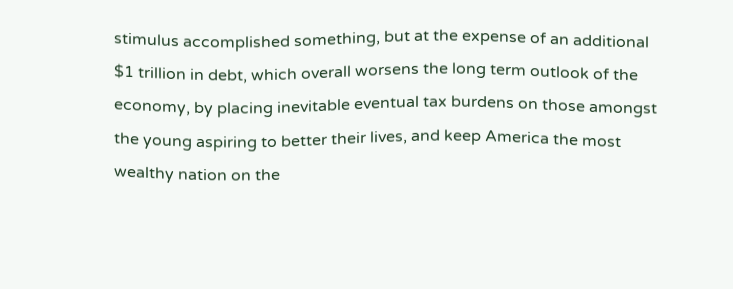stimulus accomplished something, but at the expense of an additional $1 trillion in debt, which overall worsens the long term outlook of the economy, by placing inevitable eventual tax burdens on those amongst the young aspiring to better their lives, and keep America the most wealthy nation on the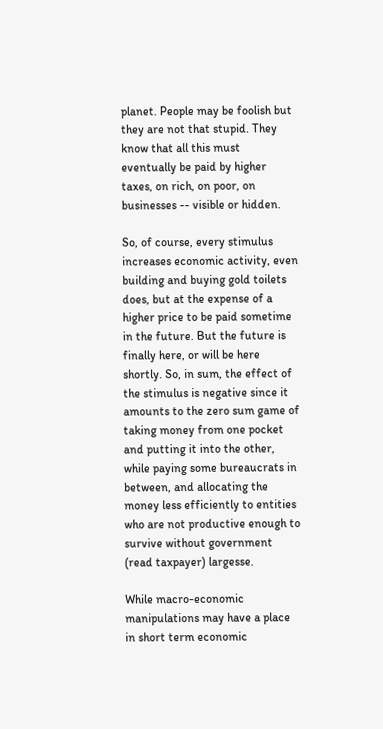planet. People may be foolish but they are not that stupid. They know that all this must eventually be paid by higher taxes, on rich, on poor, on businesses -- visible or hidden.

So, of course, every stimulus increases economic activity, even building and buying gold toilets does, but at the expense of a higher price to be paid sometime in the future. But the future is finally here, or will be here shortly. So, in sum, the effect of the stimulus is negative since it amounts to the zero sum game of taking money from one pocket and putting it into the other, while paying some bureaucrats in between, and allocating the money less efficiently to entities who are not productive enough to survive without government (read taxpayer) largesse.

While macro-economic manipulations may have a place in short term economic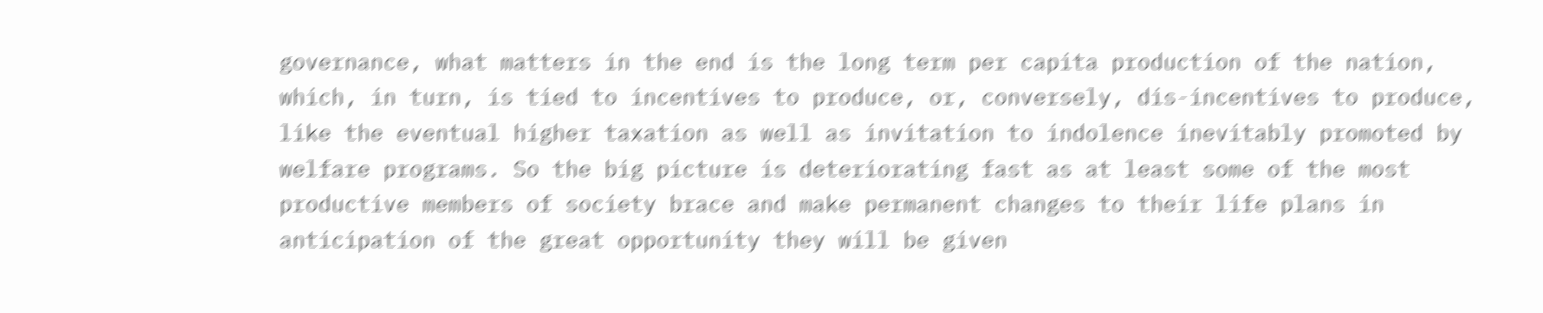governance, what matters in the end is the long term per capita production of the nation, which, in turn, is tied to incentives to produce, or, conversely, dis-incentives to produce, like the eventual higher taxation as well as invitation to indolence inevitably promoted by welfare programs. So the big picture is deteriorating fast as at least some of the most productive members of society brace and make permanent changes to their life plans in anticipation of the great opportunity they will be given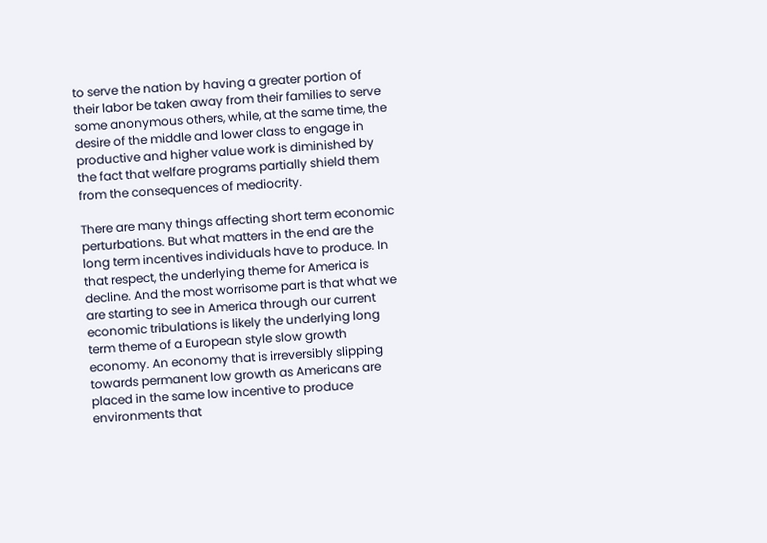to serve the nation by having a greater portion of their labor be taken away from their families to serve some anonymous others, while, at the same time, the desire of the middle and lower class to engage in productive and higher value work is diminished by the fact that welfare programs partially shield them from the consequences of mediocrity.

There are many things affecting short term economic perturbations. But what matters in the end are the long term incentives individuals have to produce. In that respect, the underlying theme for America is decline. And the most worrisome part is that what we are starting to see in America through our current economic tribulations is likely the underlying long term theme of a European style slow growth economy. An economy that is irreversibly slipping towards permanent low growth as Americans are placed in the same low incentive to produce environments that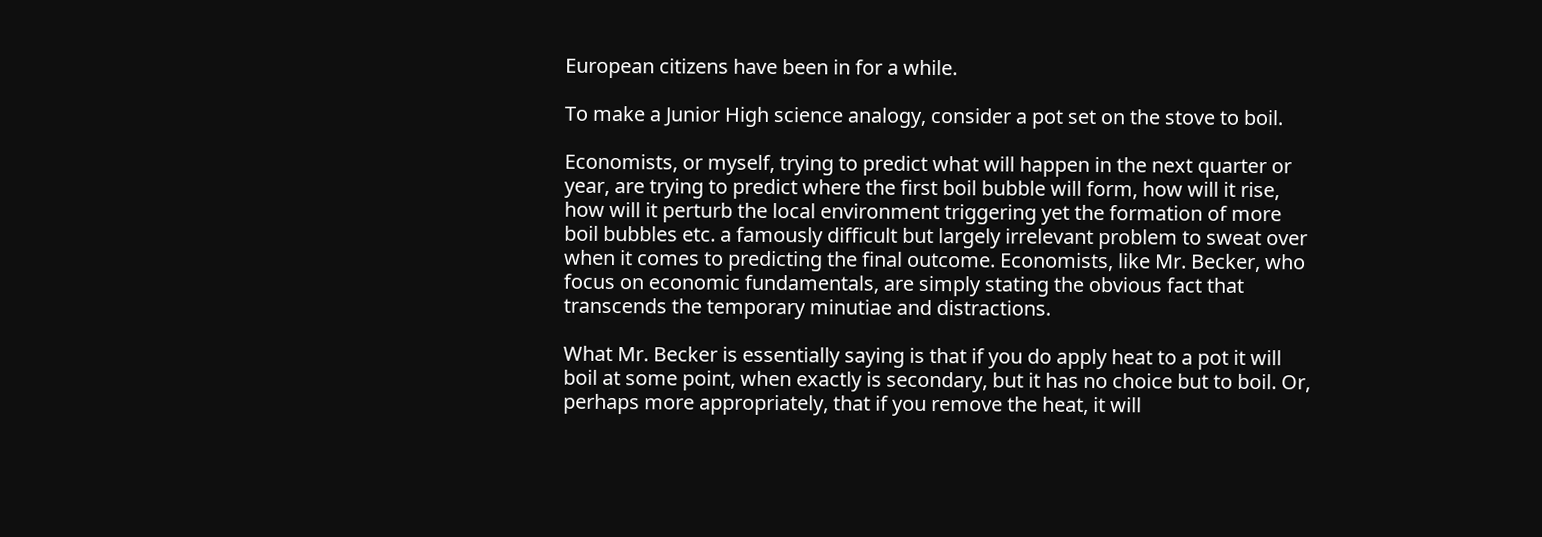European citizens have been in for a while.

To make a Junior High science analogy, consider a pot set on the stove to boil.

Economists, or myself, trying to predict what will happen in the next quarter or year, are trying to predict where the first boil bubble will form, how will it rise, how will it perturb the local environment triggering yet the formation of more boil bubbles etc. a famously difficult but largely irrelevant problem to sweat over when it comes to predicting the final outcome. Economists, like Mr. Becker, who focus on economic fundamentals, are simply stating the obvious fact that transcends the temporary minutiae and distractions.

What Mr. Becker is essentially saying is that if you do apply heat to a pot it will boil at some point, when exactly is secondary, but it has no choice but to boil. Or, perhaps more appropriately, that if you remove the heat, it will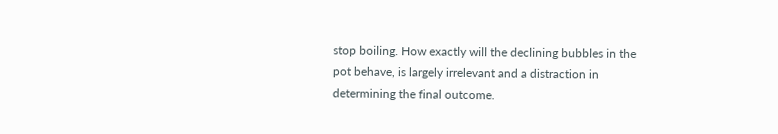stop boiling. How exactly will the declining bubbles in the pot behave, is largely irrelevant and a distraction in determining the final outcome.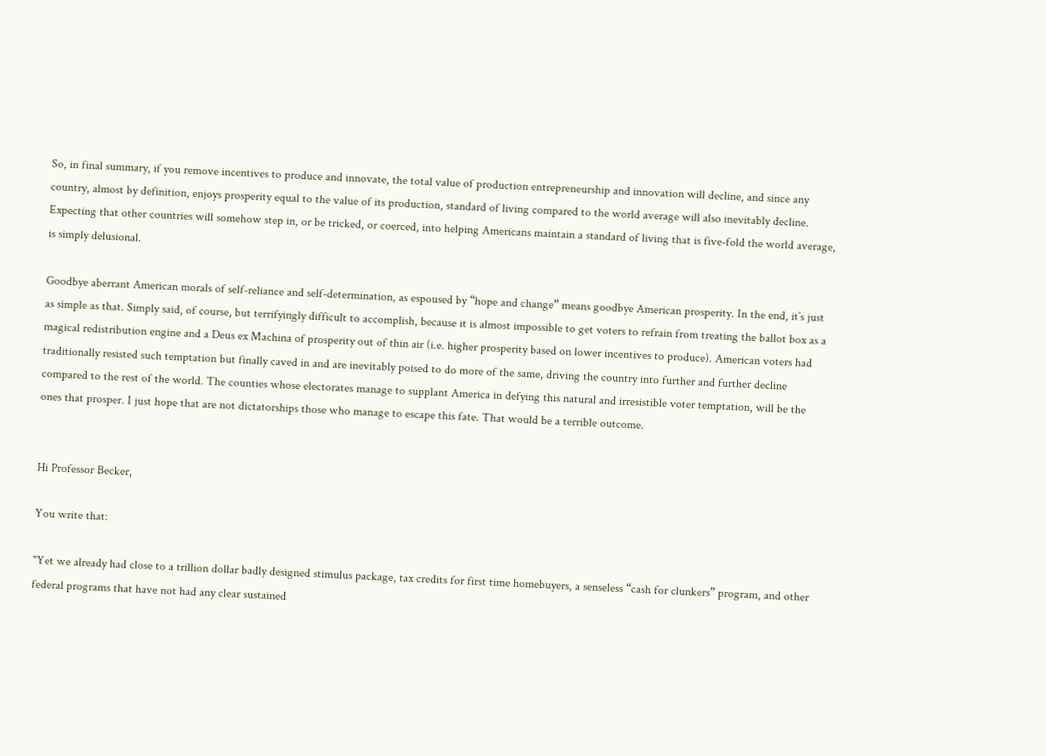So, in final summary, if you remove incentives to produce and innovate, the total value of production entrepreneurship and innovation will decline, and since any country, almost by definition, enjoys prosperity equal to the value of its production, standard of living compared to the world average will also inevitably decline. Expecting that other countries will somehow step in, or be tricked, or coerced, into helping Americans maintain a standard of living that is five-fold the world average, is simply delusional.

Goodbye aberrant American morals of self-reliance and self-determination, as espoused by “hope and change” means goodbye American prosperity. In the end, it’s just as simple as that. Simply said, of course, but terrifyingly difficult to accomplish, because it is almost impossible to get voters to refrain from treating the ballot box as a magical redistribution engine and a Deus ex Machina of prosperity out of thin air (i.e. higher prosperity based on lower incentives to produce). American voters had traditionally resisted such temptation but finally caved in and are inevitably poised to do more of the same, driving the country into further and further decline compared to the rest of the world. The counties whose electorates manage to supplant America in defying this natural and irresistible voter temptation, will be the ones that prosper. I just hope that are not dictatorships those who manage to escape this fate. That would be a terrible outcome.


Hi Professor Becker,

You write that:

"Yet we already had close to a trillion dollar badly designed stimulus package, tax credits for first time homebuyers, a senseless “cash for clunkers” program, and other federal programs that have not had any clear sustained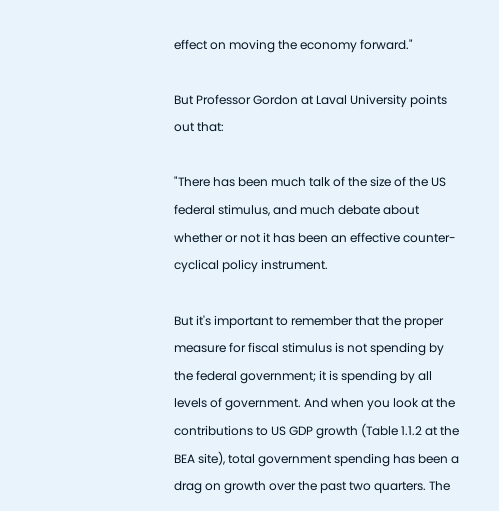effect on moving the economy forward."

But Professor Gordon at Laval University points out that:

"There has been much talk of the size of the US federal stimulus, and much debate about whether or not it has been an effective counter-cyclical policy instrument.

But it's important to remember that the proper measure for fiscal stimulus is not spending by the federal government; it is spending by all levels of government. And when you look at the contributions to US GDP growth (Table 1.1.2 at the BEA site), total government spending has been a drag on growth over the past two quarters. The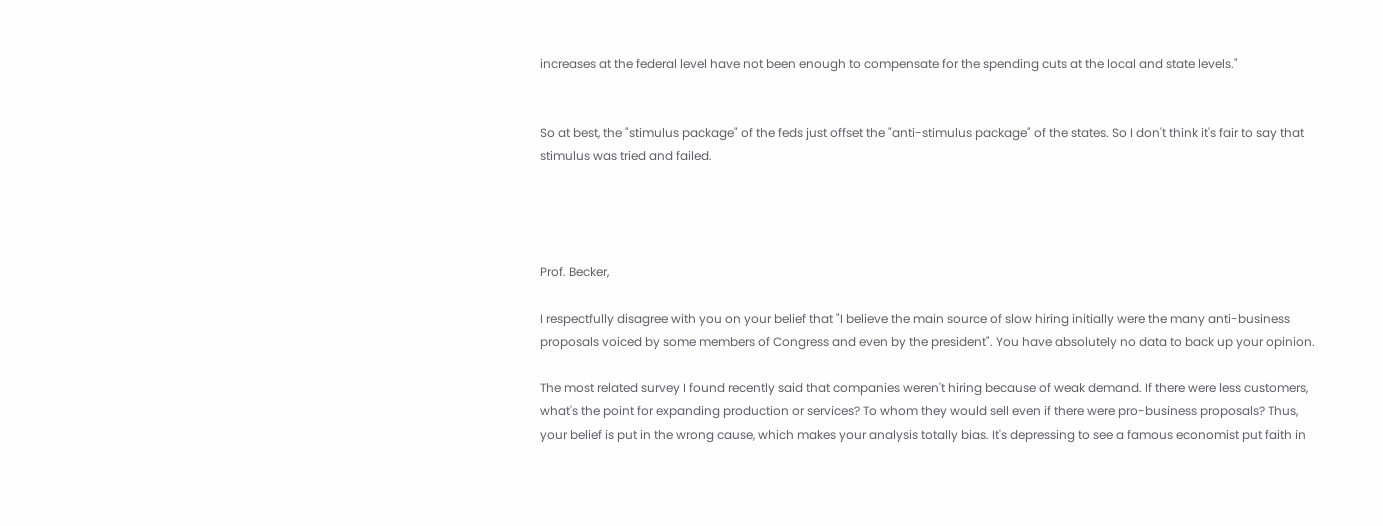increases at the federal level have not been enough to compensate for the spending cuts at the local and state levels."


So at best, the "stimulus package" of the feds just offset the "anti-stimulus package" of the states. So I don't think it's fair to say that stimulus was tried and failed.




Prof. Becker,

I respectfully disagree with you on your belief that "I believe the main source of slow hiring initially were the many anti-business proposals voiced by some members of Congress and even by the president". You have absolutely no data to back up your opinion.

The most related survey I found recently said that companies weren't hiring because of weak demand. If there were less customers, what's the point for expanding production or services? To whom they would sell even if there were pro-business proposals? Thus, your belief is put in the wrong cause, which makes your analysis totally bias. It's depressing to see a famous economist put faith in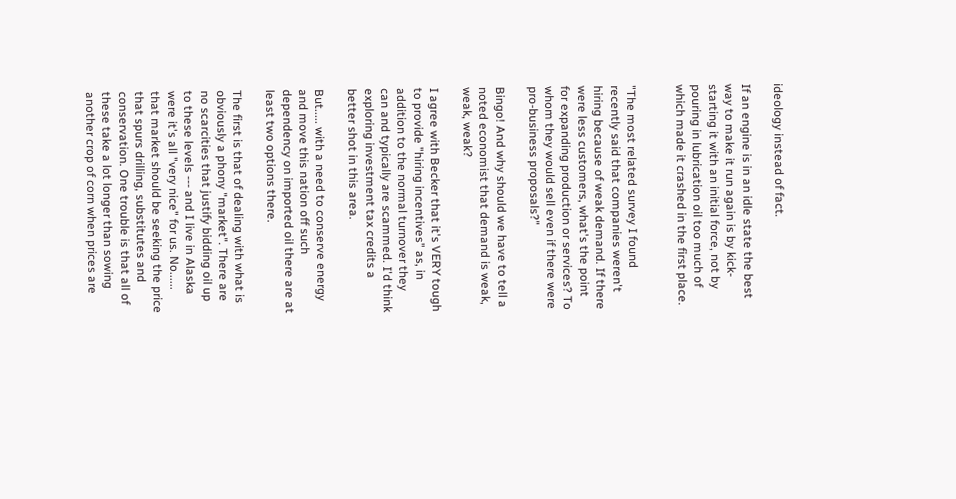ideology instead of fact.

If an engine is in an idle state the best way to make it run again is by kick-starting it with an initial force, not by pouring in lubrication oil too much of which made it crashed in the first place.


"The most related survey I found recently said that companies weren't hiring because of weak demand. If there were less customers, what's the point for expanding production or services? To whom they would sell even if there were pro-business proposals?"

Bingo! And why should we have to tell a noted economist that demand is weak, weak, weak?

I agree with Becker that it's VERY tough to provide "hiring incentives" as, in addition to the normal turnover they can and typically are scammed. I'd think exploring investment tax credits a better shot in this area.

But..... with a need to conserve energy and move this nation off such dependency on imported oil there are at least two options there.

The first is that of dealing with what is obviously a phony "market". There are no scarcities that justify bidding oil up to these levels --- and I live in Alaska were it's all "very nice" for us. No...... that market should be seeking the price that spurs drilling, substitutes and conservation. One trouble is that all of these take a lot longer than sowing another crop of corn when prices are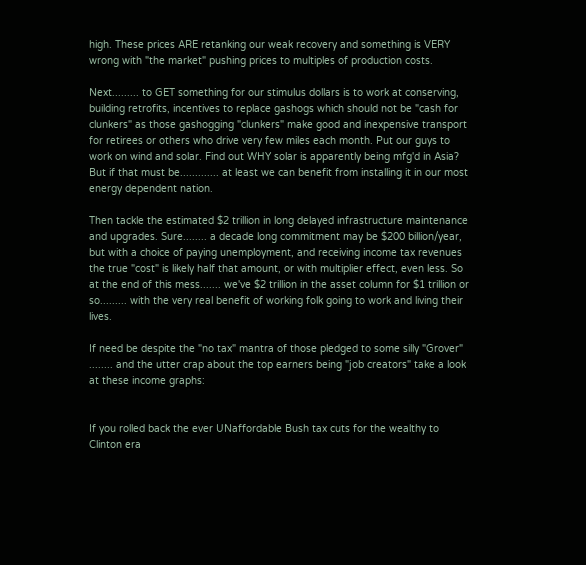high. These prices ARE retanking our weak recovery and something is VERY wrong with "the market" pushing prices to multiples of production costs.

Next......... to GET something for our stimulus dollars is to work at conserving, building retrofits, incentives to replace gashogs which should not be "cash for clunkers" as those gashogging "clunkers" make good and inexpensive transport for retirees or others who drive very few miles each month. Put our guys to work on wind and solar. Find out WHY solar is apparently being mfg'd in Asia? But if that must be............. at least we can benefit from installing it in our most energy dependent nation.

Then tackle the estimated $2 trillion in long delayed infrastructure maintenance and upgrades. Sure........ a decade long commitment may be $200 billion/year, but with a choice of paying unemployment, and receiving income tax revenues the true "cost" is likely half that amount, or with multiplier effect, even less. So at the end of this mess....... we've $2 trillion in the asset column for $1 trillion or so......... with the very real benefit of working folk going to work and living their lives.

If need be despite the "no tax" mantra of those pledged to some silly "Grover" ........ and the utter crap about the top earners being "job creators" take a look at these income graphs:


If you rolled back the ever UNaffordable Bush tax cuts for the wealthy to Clinton era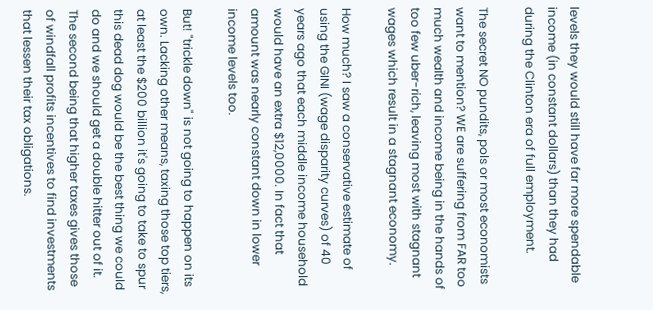levels they would still have far more spendable income (in constant dollars) than they had during the Clinton era of full employment.

The secret NO pundits, pols or most economists want to mention? WE are suffering from FAR too much wealth and income being in the hands of too few uber-rich, leaving most with stagnant wages which result in a stagnant economy.

How much? I saw a conservative estimate of using the GINI (wage disparity curves) of 40 years ago that each middle income household would have an extra $12,0000. In fact that amount was nearly constant down in lower income levels too.

But! "trickle down" is not going to happen on its own. Lacking other means, taxing those top tiers, at least the $200 billion it's going to take to spur this dead dog would be the best thing we could do and we should get a double hitter out of it. The second being that higher taxes gives those of windfall profits incentives to find investments that lessen their tax obligations.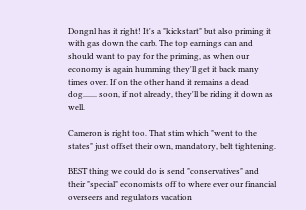Dongnl has it right! It's a "kickstart" but also priming it with gas down the carb. The top earnings can and should want to pay for the priming, as when our economy is again humming they'll get it back many times over. If on the other hand it remains a dead dog....... soon, if not already, they'll be riding it down as well.

Cameron is right too. That stim which "went to the states" just offset their own, mandatory, belt tightening.

BEST thing we could do is send "conservatives" and their "special" economists off to where ever our financial overseers and regulators vacation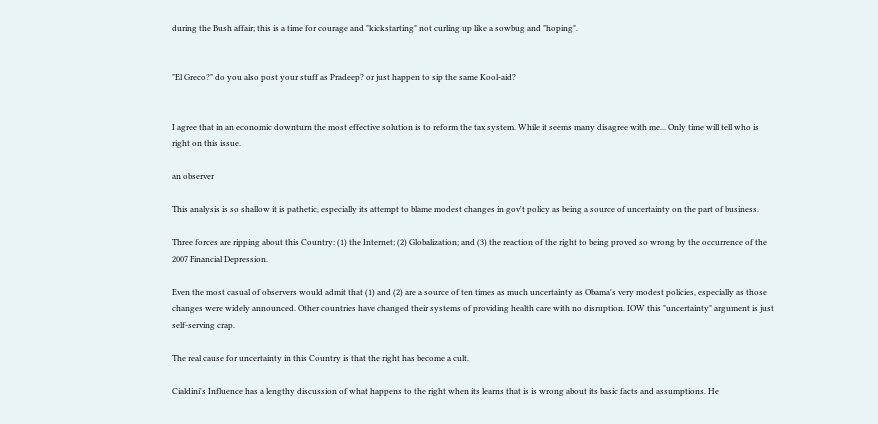during the Bush affair; this is a time for courage and "kickstarting" not curling up like a sowbug and "hoping".


"El Greco?" do you also post your stuff as Pradeep? or just happen to sip the same Kool-aid?


I agree that in an economic downturn the most effective solution is to reform the tax system. While it seems many disagree with me... Only time will tell who is right on this issue.

an observer

This analysis is so shallow it is pathetic, especially its attempt to blame modest changes in gov't policy as being a source of uncertainty on the part of business.

Three forces are ripping about this Country: (1) the Internet; (2) Globalization; and (3) the reaction of the right to being proved so wrong by the occurrence of the 2007 Financial Depression.

Even the most casual of observers would admit that (1) and (2) are a source of ten times as much uncertainty as Obama's very modest policies, especially as those changes were widely announced. Other countries have changed their systems of providing health care with no disruption. IOW this "uncertainty" argument is just self-serving crap.

The real cause for uncertainty in this Country is that the right has become a cult.

Cialdini's Influence has a lengthy discussion of what happens to the right when its learns that is is wrong about its basic facts and assumptions. He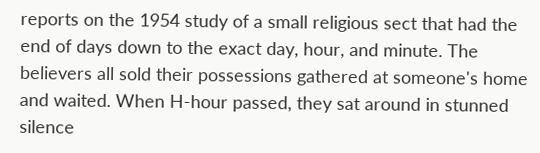reports on the 1954 study of a small religious sect that had the end of days down to the exact day, hour, and minute. The believers all sold their possessions gathered at someone's home and waited. When H-hour passed, they sat around in stunned silence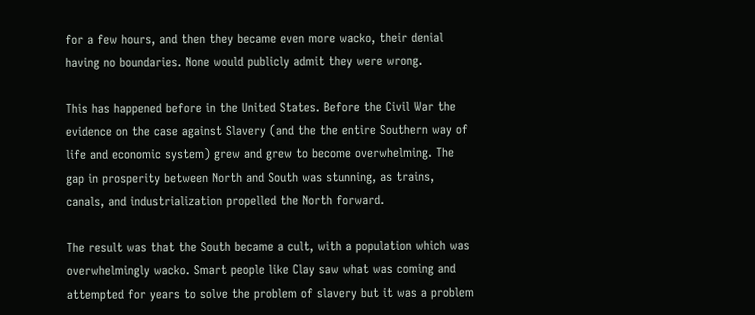for a few hours, and then they became even more wacko, their denial having no boundaries. None would publicly admit they were wrong.

This has happened before in the United States. Before the Civil War the evidence on the case against Slavery (and the the entire Southern way of life and economic system) grew and grew to become overwhelming. The gap in prosperity between North and South was stunning, as trains, canals, and industrialization propelled the North forward.

The result was that the South became a cult, with a population which was overwhelmingly wacko. Smart people like Clay saw what was coming and attempted for years to solve the problem of slavery but it was a problem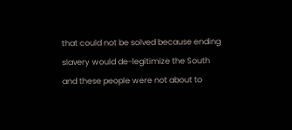that could not be solved because ending slavery would de-legitimize the South and these people were not about to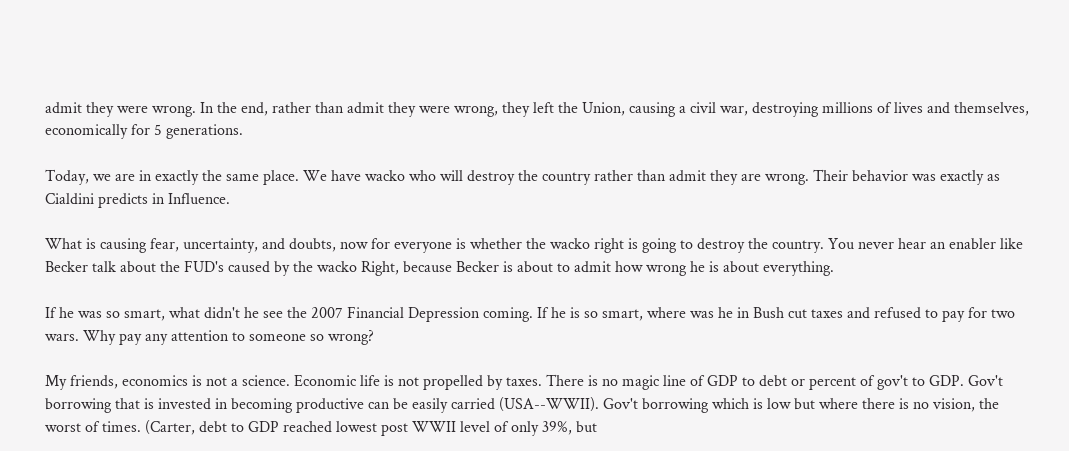admit they were wrong. In the end, rather than admit they were wrong, they left the Union, causing a civil war, destroying millions of lives and themselves, economically for 5 generations.

Today, we are in exactly the same place. We have wacko who will destroy the country rather than admit they are wrong. Their behavior was exactly as Cialdini predicts in Influence.

What is causing fear, uncertainty, and doubts, now for everyone is whether the wacko right is going to destroy the country. You never hear an enabler like Becker talk about the FUD's caused by the wacko Right, because Becker is about to admit how wrong he is about everything.

If he was so smart, what didn't he see the 2007 Financial Depression coming. If he is so smart, where was he in Bush cut taxes and refused to pay for two wars. Why pay any attention to someone so wrong?

My friends, economics is not a science. Economic life is not propelled by taxes. There is no magic line of GDP to debt or percent of gov't to GDP. Gov't borrowing that is invested in becoming productive can be easily carried (USA--WWII). Gov't borrowing which is low but where there is no vision, the worst of times. (Carter, debt to GDP reached lowest post WWII level of only 39%, but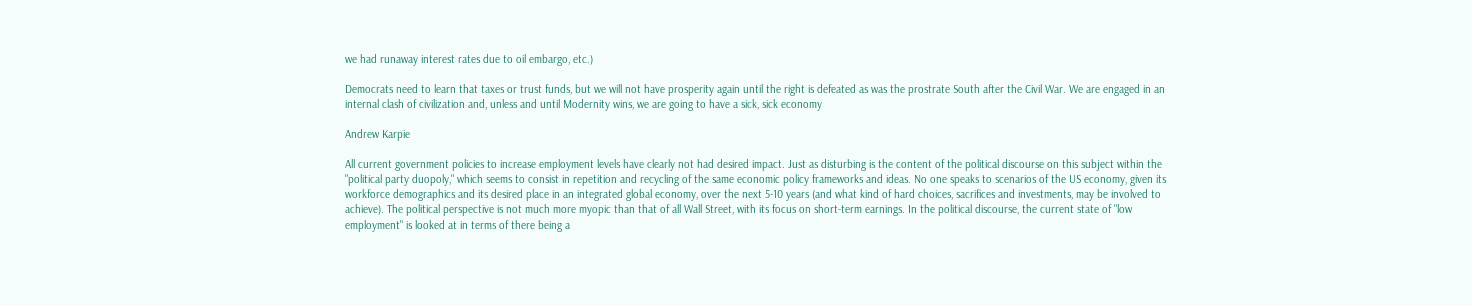we had runaway interest rates due to oil embargo, etc.)

Democrats need to learn that taxes or trust funds, but we will not have prosperity again until the right is defeated as was the prostrate South after the Civil War. We are engaged in an internal clash of civilization and, unless and until Modernity wins, we are going to have a sick, sick economy

Andrew Karpie

All current government policies to increase employment levels have clearly not had desired impact. Just as disturbing is the content of the political discourse on this subject within the "political party duopoly," which seems to consist in repetition and recycling of the same economic policy frameworks and ideas. No one speaks to scenarios of the US economy, given its workforce demographics and its desired place in an integrated global economy, over the next 5-10 years (and what kind of hard choices, sacrifices and investments, may be involved to achieve). The political perspective is not much more myopic than that of all Wall Street, with its focus on short-term earnings. In the political discourse, the current state of "low employment" is looked at in terms of there being a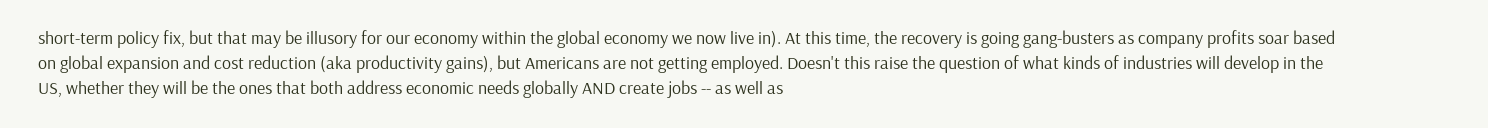short-term policy fix, but that may be illusory for our economy within the global economy we now live in). At this time, the recovery is going gang-busters as company profits soar based on global expansion and cost reduction (aka productivity gains), but Americans are not getting employed. Doesn't this raise the question of what kinds of industries will develop in the US, whether they will be the ones that both address economic needs globally AND create jobs -- as well as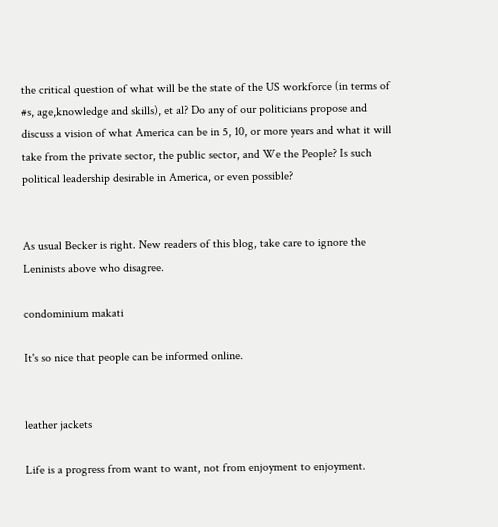the critical question of what will be the state of the US workforce (in terms of #s, age,knowledge and skills), et al? Do any of our politicians propose and discuss a vision of what America can be in 5, 10, or more years and what it will take from the private sector, the public sector, and We the People? Is such political leadership desirable in America, or even possible?


As usual Becker is right. New readers of this blog, take care to ignore the Leninists above who disagree.

condominium makati

It's so nice that people can be informed online.


leather jackets

Life is a progress from want to want, not from enjoyment to enjoyment.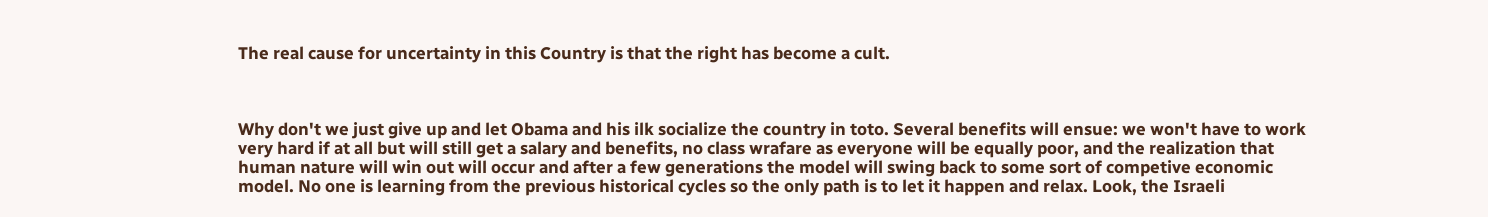The real cause for uncertainty in this Country is that the right has become a cult.



Why don't we just give up and let Obama and his ilk socialize the country in toto. Several benefits will ensue: we won't have to work very hard if at all but will still get a salary and benefits, no class wrafare as everyone will be equally poor, and the realization that human nature will win out will occur and after a few generations the model will swing back to some sort of competive economic model. No one is learning from the previous historical cycles so the only path is to let it happen and relax. Look, the Israeli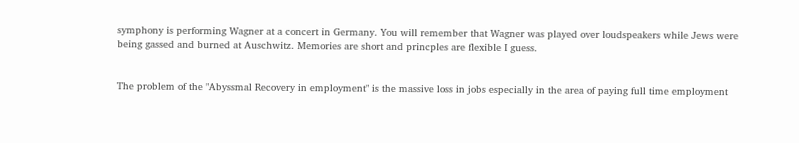symphony is performing Wagner at a concert in Germany. You will remember that Wagner was played over loudspeakers while Jews were being gassed and burned at Auschwitz. Memories are short and princples are flexible I guess.


The problem of the "Abyssmal Recovery in employment" is the massive loss in jobs especially in the area of paying full time employment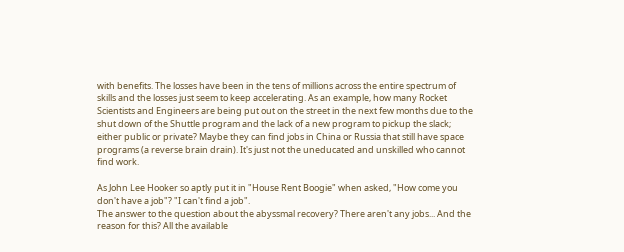with benefits. The losses have been in the tens of millions across the entire spectrum of skills and the losses just seem to keep accelerating. As an example, how many Rocket Scientists and Engineers are being put out on the street in the next few months due to the shut down of the Shuttle program and the lack of a new program to pickup the slack; either public or private? Maybe they can find jobs in China or Russia that still have space programs (a reverse brain drain). It's just not the uneducated and unskilled who cannot find work.

As John Lee Hooker so aptly put it in "House Rent Boogie" when asked, "How come you don't have a job"? "I can't find a job".
The answer to the question about the abyssmal recovery? There aren't any jobs... And the reason for this? All the available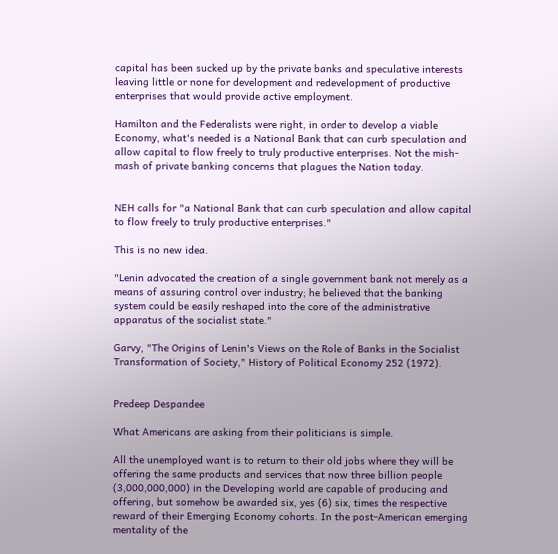capital has been sucked up by the private banks and speculative interests leaving little or none for development and redevelopment of productive enterprises that would provide active employment.

Hamilton and the Federalists were right, in order to develop a viable Economy, what's needed is a National Bank that can curb speculation and allow capital to flow freely to truly productive enterprises. Not the mish-mash of private banking concerns that plagues the Nation today.


NEH calls for "a National Bank that can curb speculation and allow capital to flow freely to truly productive enterprises."

This is no new idea.

"Lenin advocated the creation of a single government bank not merely as a means of assuring control over industry; he believed that the banking system could be easily reshaped into the core of the administrative apparatus of the socialist state."

Garvy, "The Origins of Lenin's Views on the Role of Banks in the Socialist Transformation of Society," History of Political Economy 252 (1972).


Predeep Despandee

What Americans are asking from their politicians is simple.

All the unemployed want is to return to their old jobs where they will be offering the same products and services that now three billion people (3,000,000,000) in the Developing world are capable of producing and offering, but somehow be awarded six, yes (6) six, times the respective reward of their Emerging Economy cohorts. In the post-American emerging mentality of the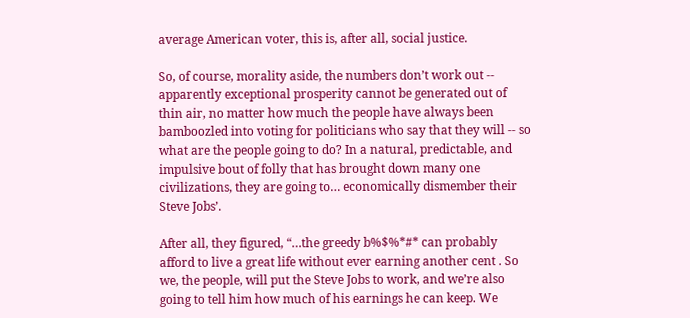average American voter, this is, after all, social justice.

So, of course, morality aside, the numbers don’t work out -- apparently exceptional prosperity cannot be generated out of thin air, no matter how much the people have always been bamboozled into voting for politicians who say that they will -- so what are the people going to do? In a natural, predictable, and impulsive bout of folly that has brought down many one civilizations, they are going to… economically dismember their Steve Jobs’.

After all, they figured, “…the greedy b%$%*#* can probably afford to live a great life without ever earning another cent . So we, the people, will put the Steve Jobs to work, and we’re also going to tell him how much of his earnings he can keep. We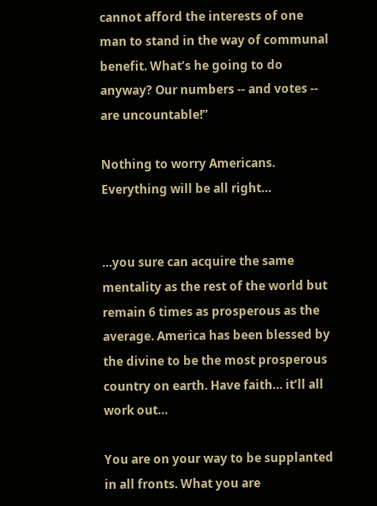cannot afford the interests of one man to stand in the way of communal benefit. What’s he going to do anyway? Our numbers -- and votes -- are uncountable!”

Nothing to worry Americans. Everything will be all right…


…you sure can acquire the same mentality as the rest of the world but remain 6 times as prosperous as the average. America has been blessed by the divine to be the most prosperous country on earth. Have faith… it’ll all work out…

You are on your way to be supplanted in all fronts. What you are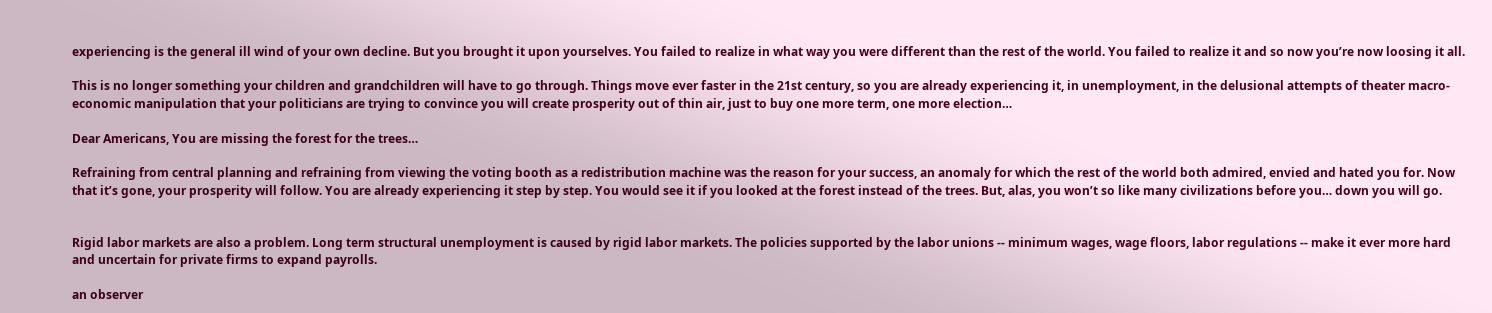experiencing is the general ill wind of your own decline. But you brought it upon yourselves. You failed to realize in what way you were different than the rest of the world. You failed to realize it and so now you’re now loosing it all.

This is no longer something your children and grandchildren will have to go through. Things move ever faster in the 21st century, so you are already experiencing it, in unemployment, in the delusional attempts of theater macro-economic manipulation that your politicians are trying to convince you will create prosperity out of thin air, just to buy one more term, one more election…

Dear Americans, You are missing the forest for the trees…

Refraining from central planning and refraining from viewing the voting booth as a redistribution machine was the reason for your success, an anomaly for which the rest of the world both admired, envied and hated you for. Now that it’s gone, your prosperity will follow. You are already experiencing it step by step. You would see it if you looked at the forest instead of the trees. But, alas, you won’t so like many civilizations before you… down you will go.


Rigid labor markets are also a problem. Long term structural unemployment is caused by rigid labor markets. The policies supported by the labor unions -- minimum wages, wage floors, labor regulations -- make it ever more hard and uncertain for private firms to expand payrolls.

an observer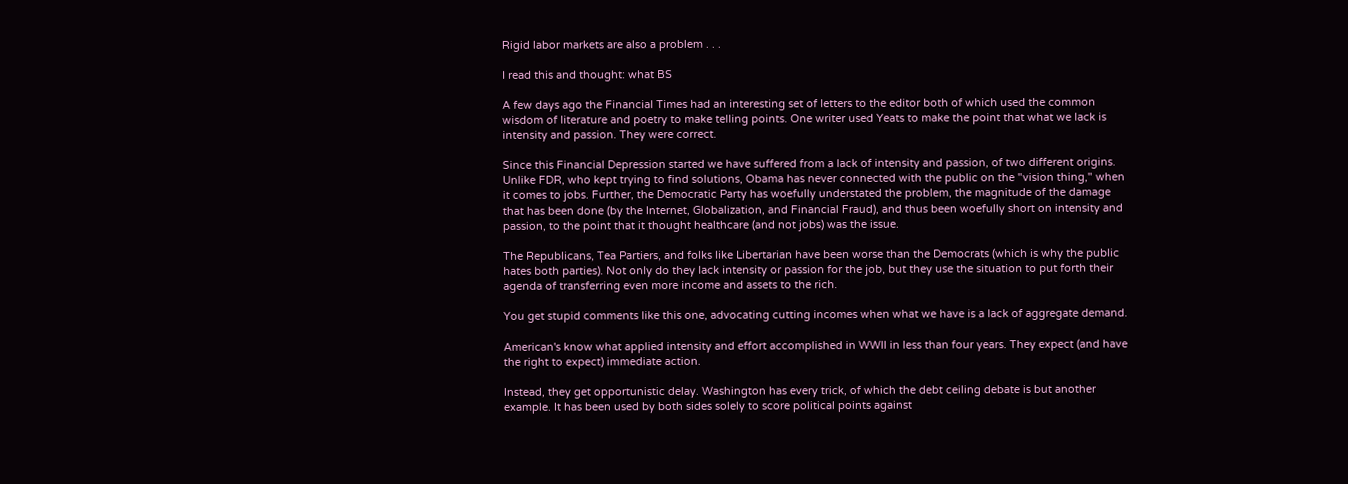Rigid labor markets are also a problem . . .

I read this and thought: what BS

A few days ago the Financial Times had an interesting set of letters to the editor both of which used the common wisdom of literature and poetry to make telling points. One writer used Yeats to make the point that what we lack is intensity and passion. They were correct.

Since this Financial Depression started we have suffered from a lack of intensity and passion, of two different origins. Unlike FDR, who kept trying to find solutions, Obama has never connected with the public on the "vision thing," when it comes to jobs. Further, the Democratic Party has woefully understated the problem, the magnitude of the damage that has been done (by the Internet, Globalization, and Financial Fraud), and thus been woefully short on intensity and passion, to the point that it thought healthcare (and not jobs) was the issue.

The Republicans, Tea Partiers, and folks like Libertarian have been worse than the Democrats (which is why the public hates both parties). Not only do they lack intensity or passion for the job, but they use the situation to put forth their agenda of transferring even more income and assets to the rich.

You get stupid comments like this one, advocating cutting incomes when what we have is a lack of aggregate demand.

American's know what applied intensity and effort accomplished in WWII in less than four years. They expect (and have the right to expect) immediate action.

Instead, they get opportunistic delay. Washington has every trick, of which the debt ceiling debate is but another example. It has been used by both sides solely to score political points against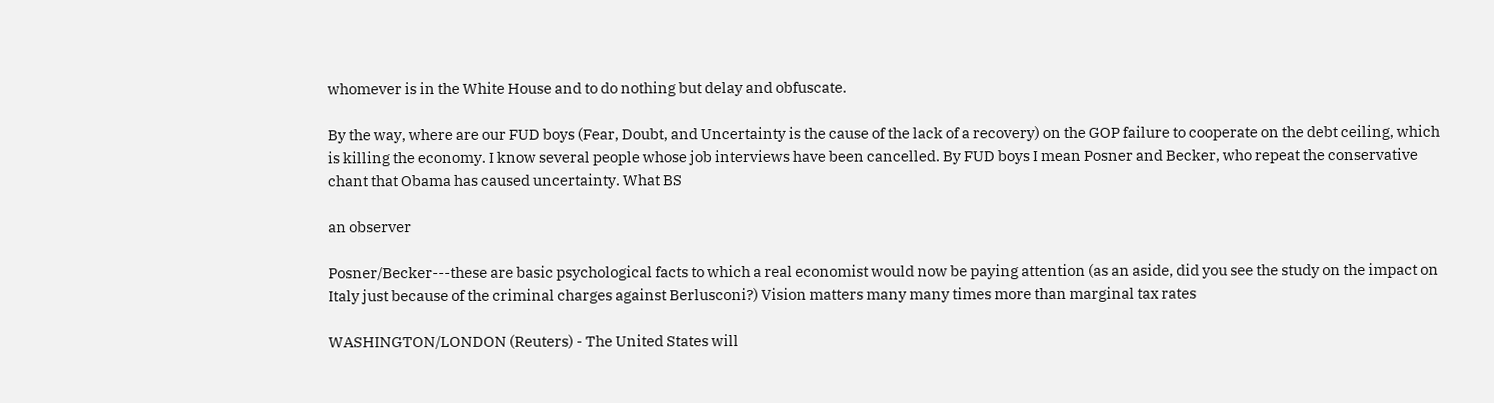whomever is in the White House and to do nothing but delay and obfuscate.

By the way, where are our FUD boys (Fear, Doubt, and Uncertainty is the cause of the lack of a recovery) on the GOP failure to cooperate on the debt ceiling, which is killing the economy. I know several people whose job interviews have been cancelled. By FUD boys I mean Posner and Becker, who repeat the conservative chant that Obama has caused uncertainty. What BS

an observer

Posner/Becker---these are basic psychological facts to which a real economist would now be paying attention (as an aside, did you see the study on the impact on Italy just because of the criminal charges against Berlusconi?) Vision matters many many times more than marginal tax rates

WASHINGTON/LONDON (Reuters) - The United States will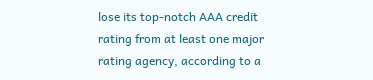lose its top-notch AAA credit rating from at least one major rating agency, according to a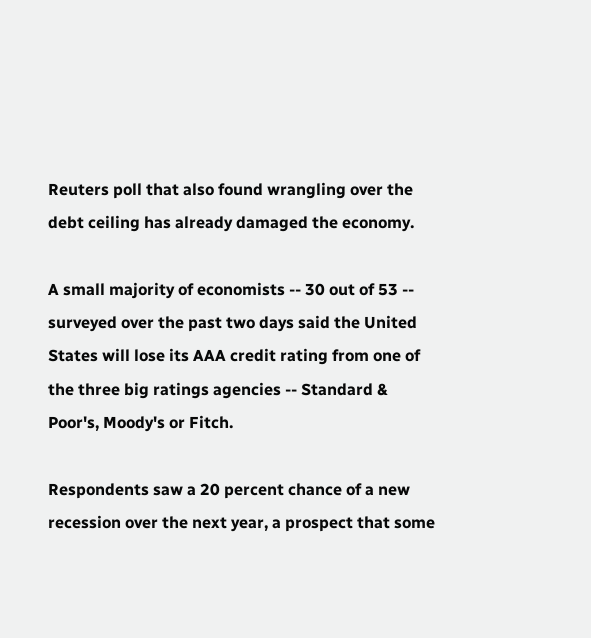Reuters poll that also found wrangling over the debt ceiling has already damaged the economy.

A small majority of economists -- 30 out of 53 -- surveyed over the past two days said the United States will lose its AAA credit rating from one of the three big ratings agencies -- Standard & Poor's, Moody's or Fitch.

Respondents saw a 20 percent chance of a new recession over the next year, a prospect that some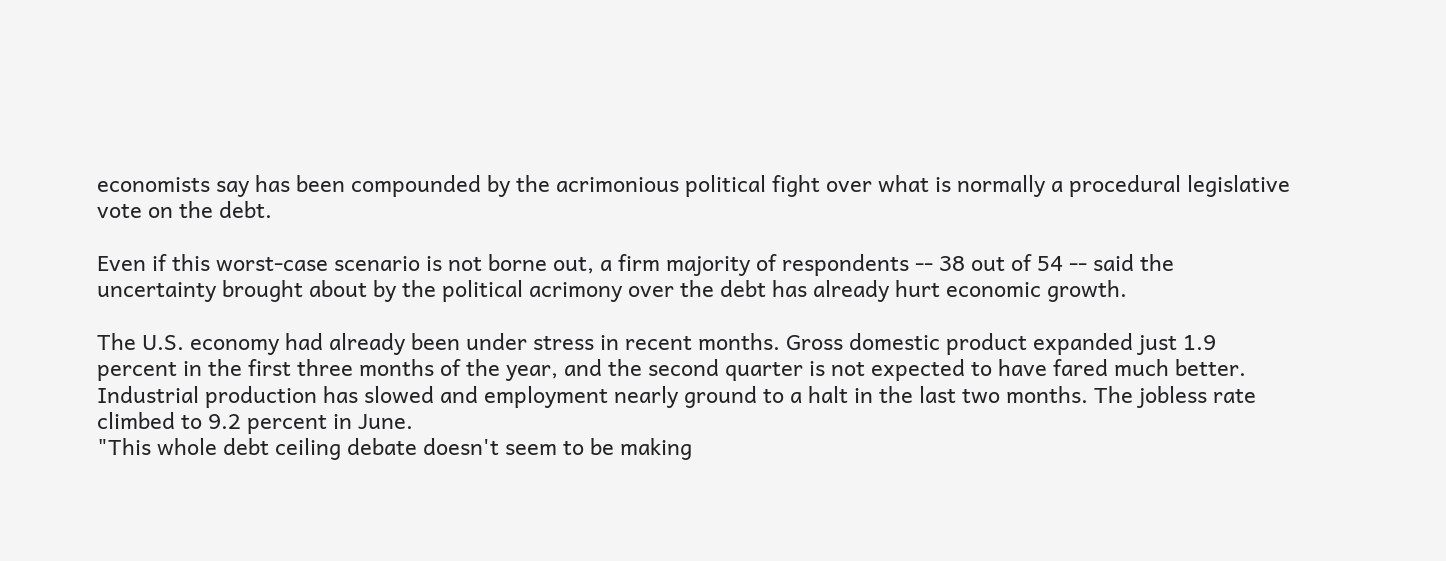economists say has been compounded by the acrimonious political fight over what is normally a procedural legislative vote on the debt.

Even if this worst-case scenario is not borne out, a firm majority of respondents -- 38 out of 54 -- said the uncertainty brought about by the political acrimony over the debt has already hurt economic growth.

The U.S. economy had already been under stress in recent months. Gross domestic product expanded just 1.9 percent in the first three months of the year, and the second quarter is not expected to have fared much better. Industrial production has slowed and employment nearly ground to a halt in the last two months. The jobless rate climbed to 9.2 percent in June.
"This whole debt ceiling debate doesn't seem to be making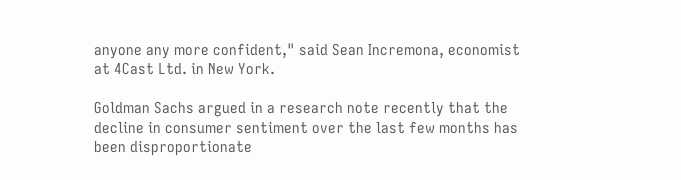anyone any more confident," said Sean Incremona, economist at 4Cast Ltd. in New York.

Goldman Sachs argued in a research note recently that the decline in consumer sentiment over the last few months has been disproportionate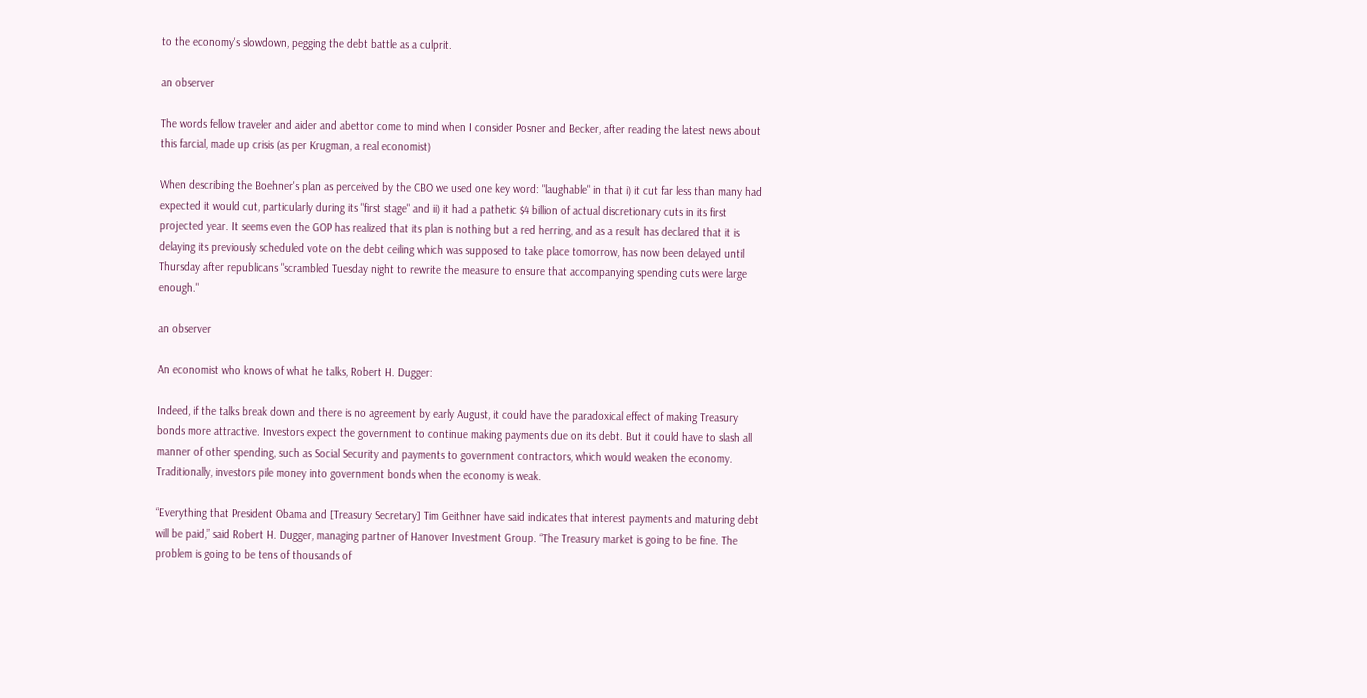to the economy's slowdown, pegging the debt battle as a culprit.

an observer

The words fellow traveler and aider and abettor come to mind when I consider Posner and Becker, after reading the latest news about this farcial, made up crisis (as per Krugman, a real economist)

When describing the Boehner's plan as perceived by the CBO we used one key word: "laughable" in that i) it cut far less than many had expected it would cut, particularly during its "first stage" and ii) it had a pathetic $4 billion of actual discretionary cuts in its first projected year. It seems even the GOP has realized that its plan is nothing but a red herring, and as a result has declared that it is delaying its previously scheduled vote on the debt ceiling which was supposed to take place tomorrow, has now been delayed until Thursday after republicans "scrambled Tuesday night to rewrite the measure to ensure that accompanying spending cuts were large enough."

an observer

An economist who knows of what he talks, Robert H. Dugger:

Indeed, if the talks break down and there is no agreement by early August, it could have the paradoxical effect of making Treasury bonds more attractive. Investors expect the government to continue making payments due on its debt. But it could have to slash all manner of other spending, such as Social Security and payments to government contractors, which would weaken the economy. Traditionally, investors pile money into government bonds when the economy is weak.

“Everything that President Obama and [Treasury Secretary] Tim Geithner have said indicates that interest payments and maturing debt will be paid,” said Robert H. Dugger, managing partner of Hanover Investment Group. “The Treasury market is going to be fine. The problem is going to be tens of thousands of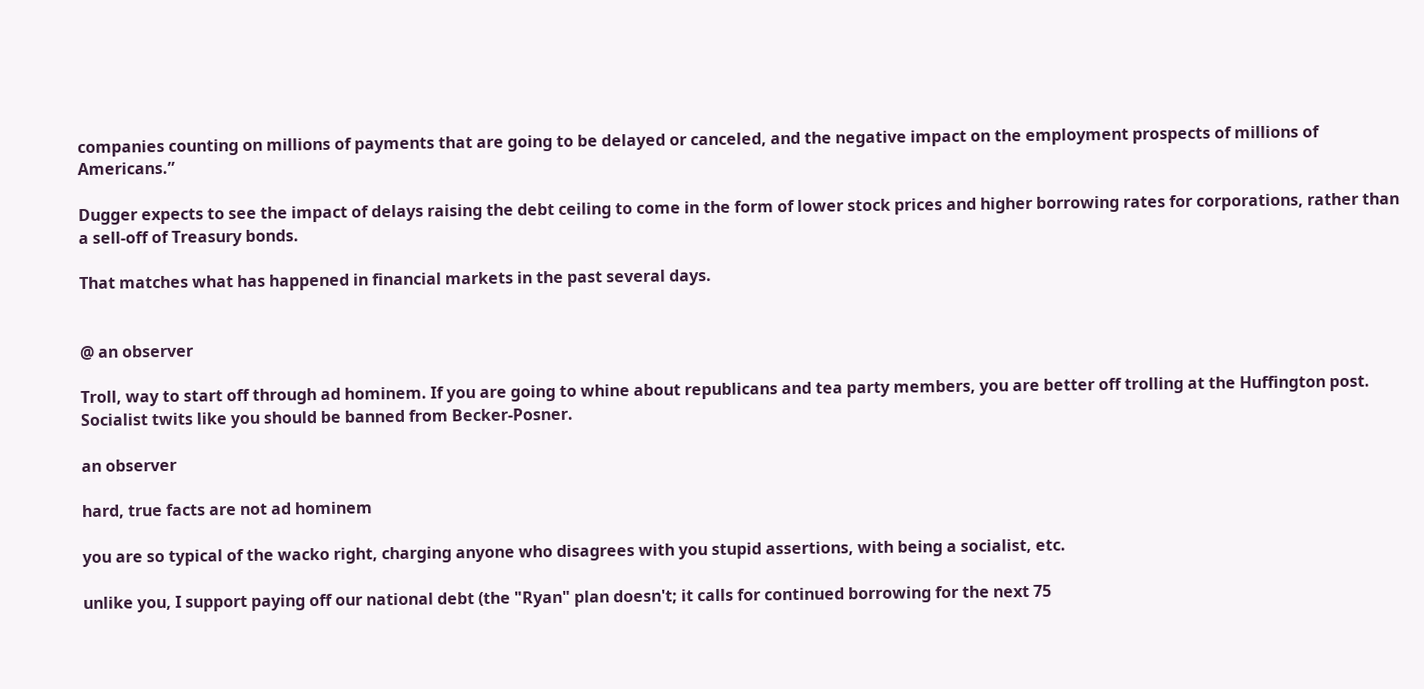companies counting on millions of payments that are going to be delayed or canceled, and the negative impact on the employment prospects of millions of Americans.”

Dugger expects to see the impact of delays raising the debt ceiling to come in the form of lower stock prices and higher borrowing rates for corporations, rather than a sell-off of Treasury bonds.

That matches what has happened in financial markets in the past several days.


@ an observer

Troll, way to start off through ad hominem. If you are going to whine about republicans and tea party members, you are better off trolling at the Huffington post. Socialist twits like you should be banned from Becker-Posner.

an observer

hard, true facts are not ad hominem

you are so typical of the wacko right, charging anyone who disagrees with you stupid assertions, with being a socialist, etc.

unlike you, I support paying off our national debt (the "Ryan" plan doesn't; it calls for continued borrowing for the next 75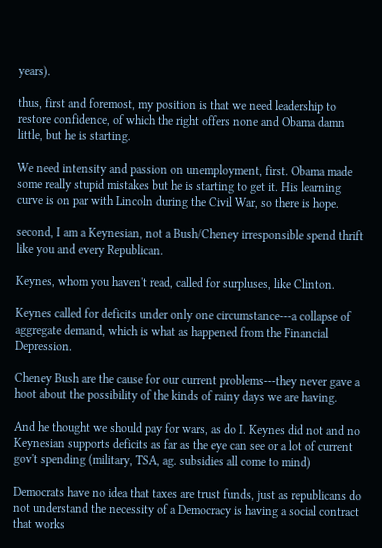years).

thus, first and foremost, my position is that we need leadership to restore confidence, of which the right offers none and Obama damn little, but he is starting.

We need intensity and passion on unemployment, first. Obama made some really stupid mistakes but he is starting to get it. His learning curve is on par with Lincoln during the Civil War, so there is hope.

second, I am a Keynesian, not a Bush/Cheney irresponsible spend thrift like you and every Republican.

Keynes, whom you haven't read, called for surpluses, like Clinton.

Keynes called for deficits under only one circumstance---a collapse of aggregate demand, which is what as happened from the Financial Depression.

Cheney Bush are the cause for our current problems---they never gave a hoot about the possibility of the kinds of rainy days we are having.

And he thought we should pay for wars, as do I. Keynes did not and no Keynesian supports deficits as far as the eye can see or a lot of current gov't spending (military, TSA, ag. subsidies all come to mind)

Democrats have no idea that taxes are trust funds, just as republicans do not understand the necessity of a Democracy is having a social contract that works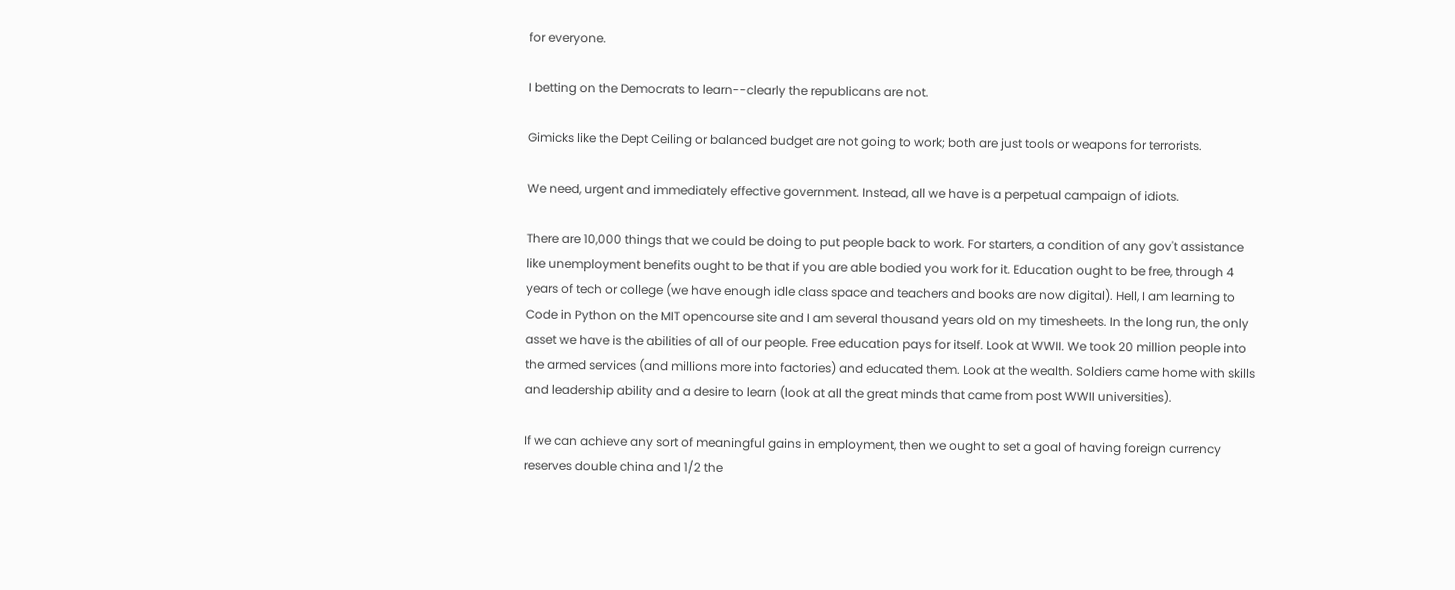for everyone.

I betting on the Democrats to learn--clearly the republicans are not.

Gimicks like the Dept Ceiling or balanced budget are not going to work; both are just tools or weapons for terrorists.

We need, urgent and immediately effective government. Instead, all we have is a perpetual campaign of idiots.

There are 10,000 things that we could be doing to put people back to work. For starters, a condition of any gov't assistance like unemployment benefits ought to be that if you are able bodied you work for it. Education ought to be free, through 4 years of tech or college (we have enough idle class space and teachers and books are now digital). Hell, I am learning to Code in Python on the MIT opencourse site and I am several thousand years old on my timesheets. In the long run, the only asset we have is the abilities of all of our people. Free education pays for itself. Look at WWII. We took 20 million people into the armed services (and millions more into factories) and educated them. Look at the wealth. Soldiers came home with skills and leadership ability and a desire to learn (look at all the great minds that came from post WWII universities).

If we can achieve any sort of meaningful gains in employment, then we ought to set a goal of having foreign currency reserves double china and 1/2 the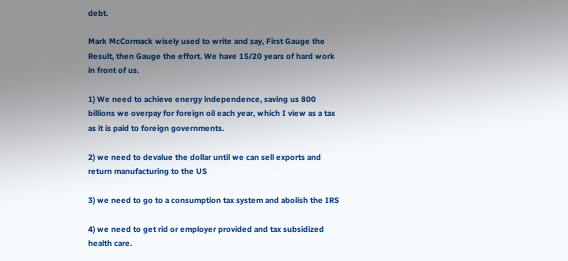debt.

Mark McCormack wisely used to write and say, First Gauge the Result, then Gauge the effort. We have 15/20 years of hard work in front of us.

1) We need to achieve energy independence, saving us 800 billions we overpay for foreign oil each year, which I view as a tax as it is paid to foreign governments.

2) we need to devalue the dollar until we can sell exports and return manufacturing to the US

3) we need to go to a consumption tax system and abolish the IRS

4) we need to get rid or employer provided and tax subsidized health care.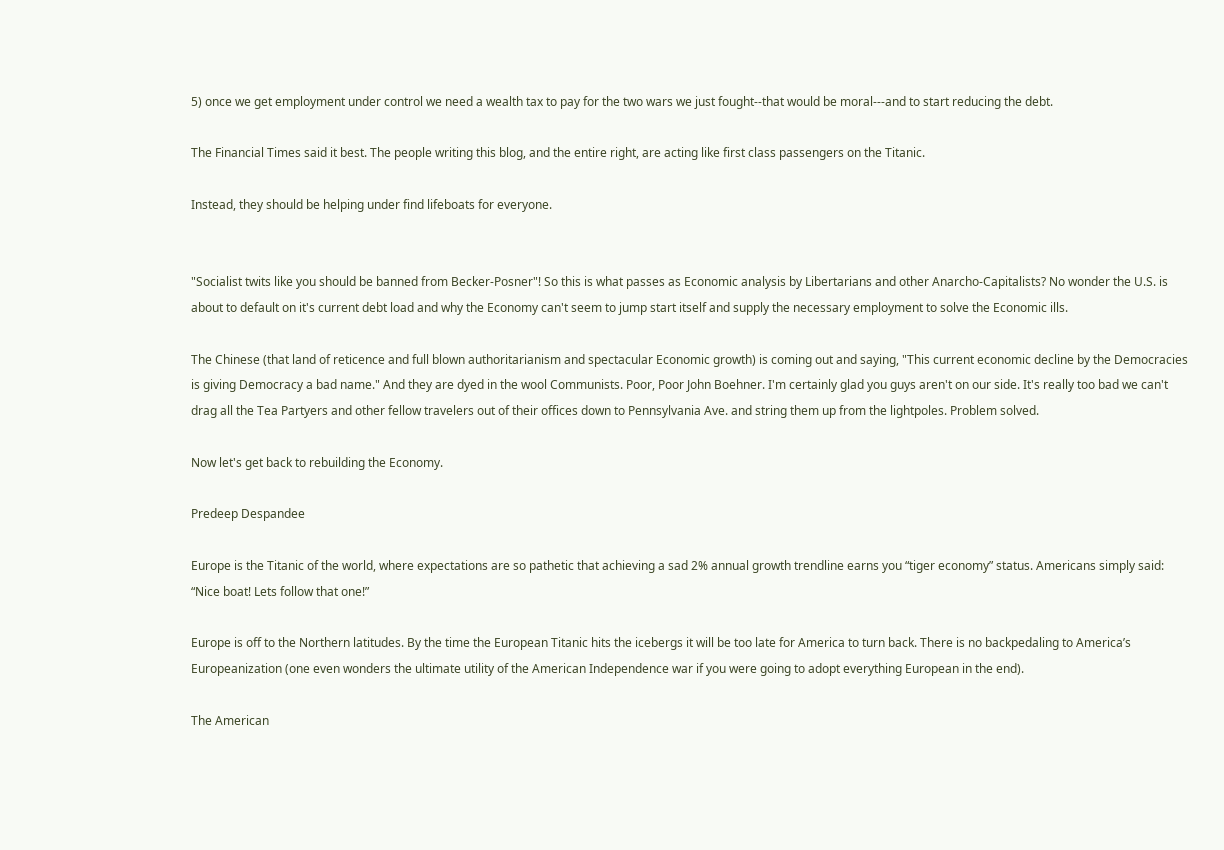5) once we get employment under control we need a wealth tax to pay for the two wars we just fought--that would be moral---and to start reducing the debt.

The Financial Times said it best. The people writing this blog, and the entire right, are acting like first class passengers on the Titanic.

Instead, they should be helping under find lifeboats for everyone.


"Socialist twits like you should be banned from Becker-Posner"! So this is what passes as Economic analysis by Libertarians and other Anarcho-Capitalists? No wonder the U.S. is about to default on it's current debt load and why the Economy can't seem to jump start itself and supply the necessary employment to solve the Economic ills.

The Chinese (that land of reticence and full blown authoritarianism and spectacular Economic growth) is coming out and saying, "This current economic decline by the Democracies is giving Democracy a bad name." And they are dyed in the wool Communists. Poor, Poor John Boehner. I'm certainly glad you guys aren't on our side. It's really too bad we can't drag all the Tea Partyers and other fellow travelers out of their offices down to Pennsylvania Ave. and string them up from the lightpoles. Problem solved.

Now let's get back to rebuilding the Economy.

Predeep Despandee

Europe is the Titanic of the world, where expectations are so pathetic that achieving a sad 2% annual growth trendline earns you “tiger economy” status. Americans simply said: “Nice boat! Lets follow that one!”

Europe is off to the Northern latitudes. By the time the European Titanic hits the icebergs it will be too late for America to turn back. There is no backpedaling to America’s Europeanization (one even wonders the ultimate utility of the American Independence war if you were going to adopt everything European in the end).

The American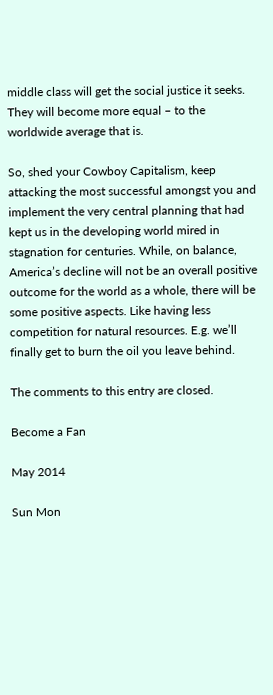middle class will get the social justice it seeks. They will become more equal – to the worldwide average that is.

So, shed your Cowboy Capitalism, keep attacking the most successful amongst you and implement the very central planning that had kept us in the developing world mired in stagnation for centuries. While, on balance, America’s decline will not be an overall positive outcome for the world as a whole, there will be some positive aspects. Like having less competition for natural resources. E.g. we’ll finally get to burn the oil you leave behind.

The comments to this entry are closed.

Become a Fan

May 2014

Sun Mon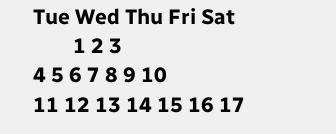Tue Wed Thu Fri Sat
        1 2 3
4 5 6 7 8 9 10
11 12 13 14 15 16 17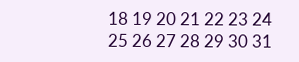18 19 20 21 22 23 24
25 26 27 28 29 30 31